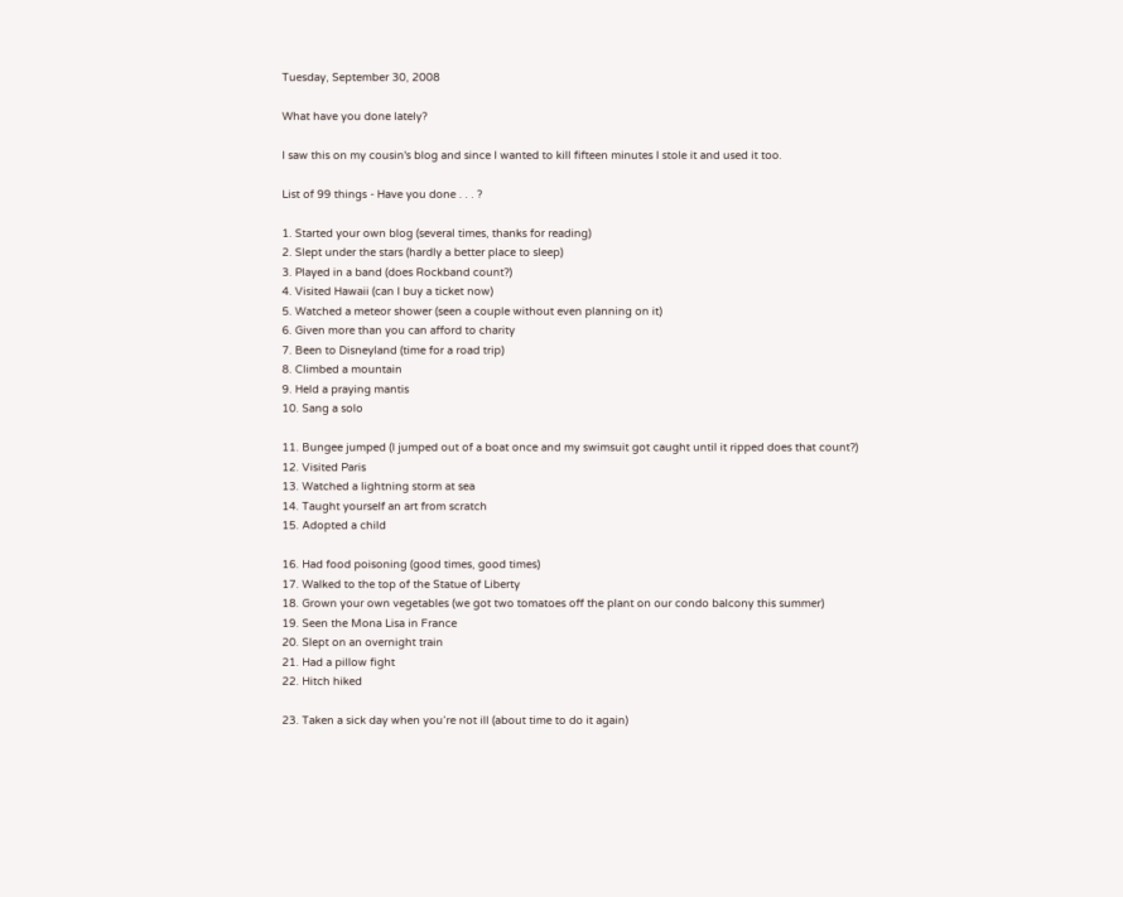Tuesday, September 30, 2008

What have you done lately?

I saw this on my cousin's blog and since I wanted to kill fifteen minutes I stole it and used it too.

List of 99 things - Have you done . . . ?

1. Started your own blog (several times, thanks for reading)
2. Slept under the stars (hardly a better place to sleep)
3. Played in a band (does Rockband count?)
4. Visited Hawaii (can I buy a ticket now)
5. Watched a meteor shower (seen a couple without even planning on it)
6. Given more than you can afford to charity
7. Been to Disneyland (time for a road trip)
8. Climbed a mountain
9. Held a praying mantis
10. Sang a solo

11. Bungee jumped (I jumped out of a boat once and my swimsuit got caught until it ripped does that count?)
12. Visited Paris
13. Watched a lightning storm at sea
14. Taught yourself an art from scratch
15. Adopted a child

16. Had food poisoning (good times, good times)
17. Walked to the top of the Statue of Liberty
18. Grown your own vegetables (we got two tomatoes off the plant on our condo balcony this summer)
19. Seen the Mona Lisa in France
20. Slept on an overnight train
21. Had a pillow fight
22. Hitch hiked

23. Taken a sick day when you’re not ill (about time to do it again)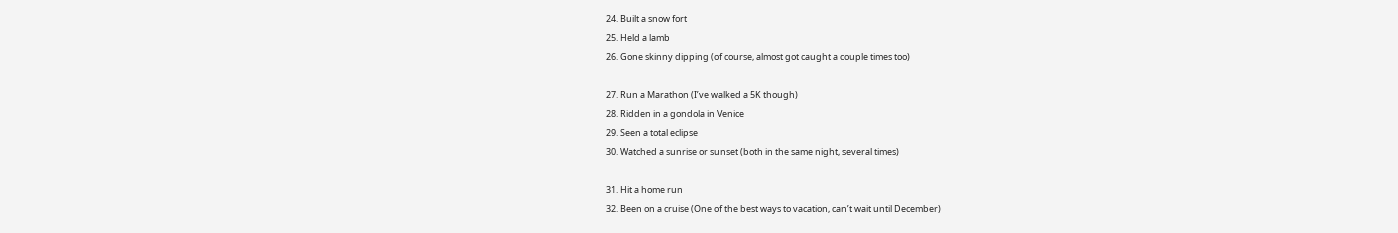24. Built a snow fort
25. Held a lamb
26. Gone skinny dipping (of course, almost got caught a couple times too)

27. Run a Marathon (I’ve walked a 5K though)
28. Ridden in a gondola in Venice
29. Seen a total eclipse
30. Watched a sunrise or sunset (both in the same night, several times)

31. Hit a home run
32. Been on a cruise (One of the best ways to vacation, can’t wait until December)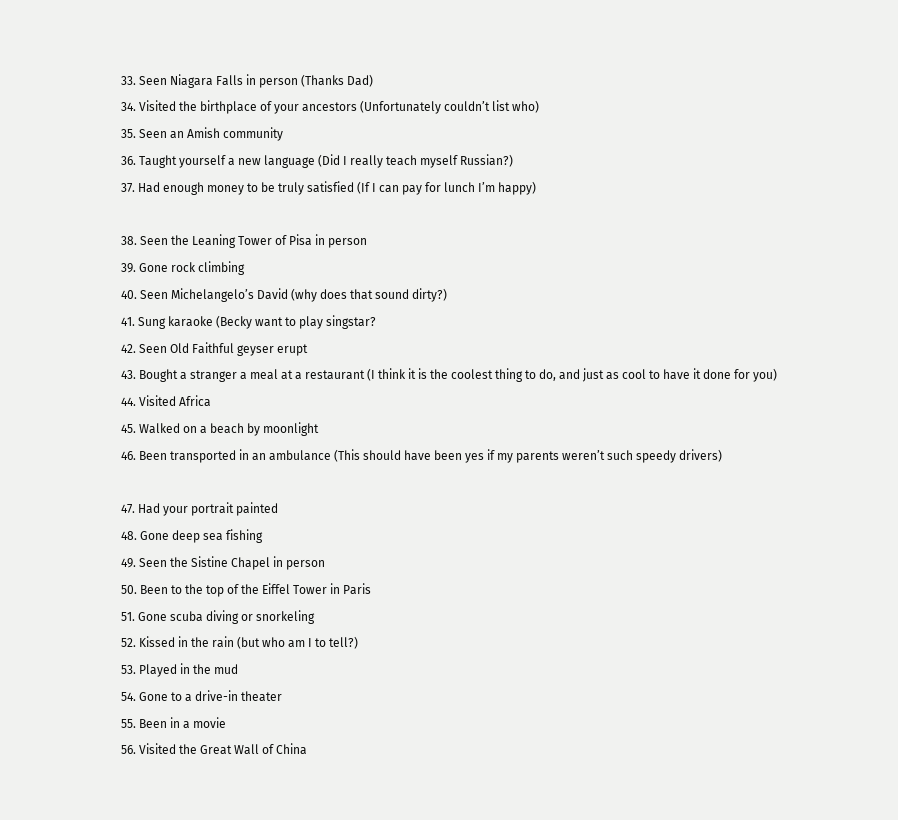33. Seen Niagara Falls in person (Thanks Dad)
34. Visited the birthplace of your ancestors (Unfortunately couldn’t list who)
35. Seen an Amish community
36. Taught yourself a new language (Did I really teach myself Russian?)
37. Had enough money to be truly satisfied (If I can pay for lunch I’m happy)

38. Seen the Leaning Tower of Pisa in person
39. Gone rock climbing
40. Seen Michelangelo’s David (why does that sound dirty?)
41. Sung karaoke (Becky want to play singstar?
42. Seen Old Faithful geyser erupt
43. Bought a stranger a meal at a restaurant (I think it is the coolest thing to do, and just as cool to have it done for you)
44. Visited Africa
45. Walked on a beach by moonlight
46. Been transported in an ambulance (This should have been yes if my parents weren’t such speedy drivers)

47. Had your portrait painted
48. Gone deep sea fishing
49. Seen the Sistine Chapel in person
50. Been to the top of the Eiffel Tower in Paris
51. Gone scuba diving or snorkeling
52. Kissed in the rain (but who am I to tell?)
53. Played in the mud
54. Gone to a drive-in theater
55. Been in a movie
56. Visited the Great Wall of China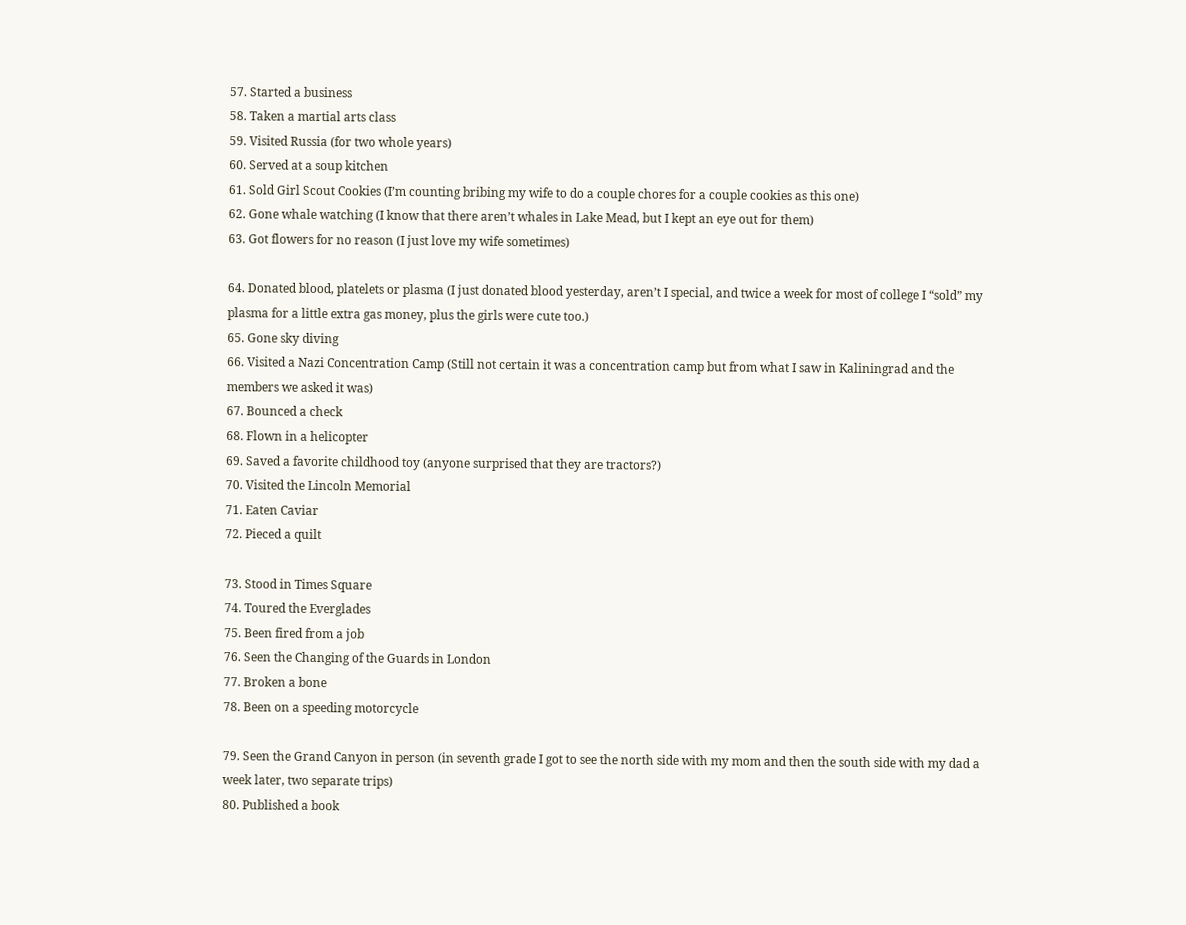57. Started a business
58. Taken a martial arts class
59. Visited Russia (for two whole years)
60. Served at a soup kitchen
61. Sold Girl Scout Cookies (I’m counting bribing my wife to do a couple chores for a couple cookies as this one)
62. Gone whale watching (I know that there aren’t whales in Lake Mead, but I kept an eye out for them)
63. Got flowers for no reason (I just love my wife sometimes)

64. Donated blood, platelets or plasma (I just donated blood yesterday, aren’t I special, and twice a week for most of college I “sold” my plasma for a little extra gas money, plus the girls were cute too.)
65. Gone sky diving
66. Visited a Nazi Concentration Camp (Still not certain it was a concentration camp but from what I saw in Kaliningrad and the members we asked it was)
67. Bounced a check
68. Flown in a helicopter
69. Saved a favorite childhood toy (anyone surprised that they are tractors?)
70. Visited the Lincoln Memorial
71. Eaten Caviar
72. Pieced a quilt

73. Stood in Times Square
74. Toured the Everglades
75. Been fired from a job
76. Seen the Changing of the Guards in London
77. Broken a bone
78. Been on a speeding motorcycle

79. Seen the Grand Canyon in person (in seventh grade I got to see the north side with my mom and then the south side with my dad a week later, two separate trips)
80. Published a book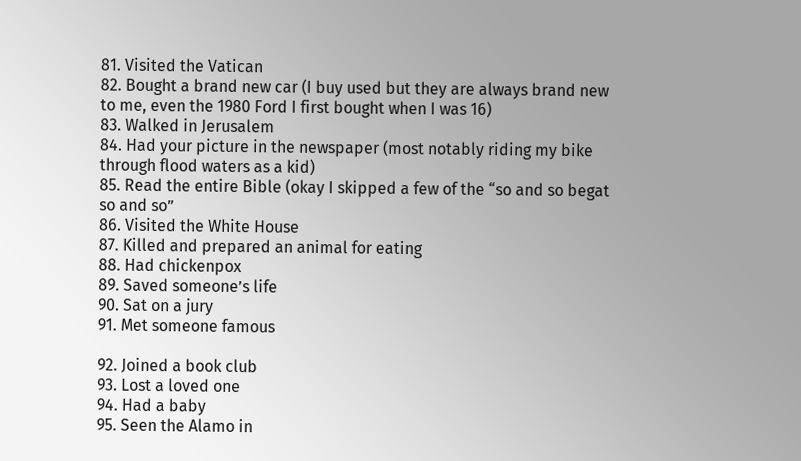81. Visited the Vatican
82. Bought a brand new car (I buy used but they are always brand new to me, even the 1980 Ford I first bought when I was 16)
83. Walked in Jerusalem
84. Had your picture in the newspaper (most notably riding my bike through flood waters as a kid)
85. Read the entire Bible (okay I skipped a few of the “so and so begat so and so”
86. Visited the White House
87. Killed and prepared an animal for eating
88. Had chickenpox
89. Saved someone’s life
90. Sat on a jury
91. Met someone famous

92. Joined a book club
93. Lost a loved one
94. Had a baby
95. Seen the Alamo in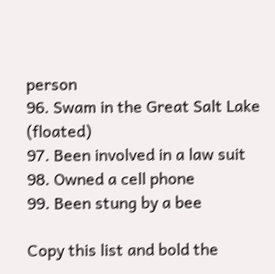person
96. Swam in the Great Salt Lake (floated)
97. Been involved in a law suit
98. Owned a cell phone
99. Been stung by a bee

Copy this list and bold the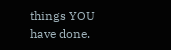things YOU have done.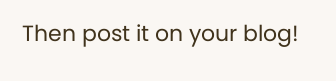Then post it on your blog!